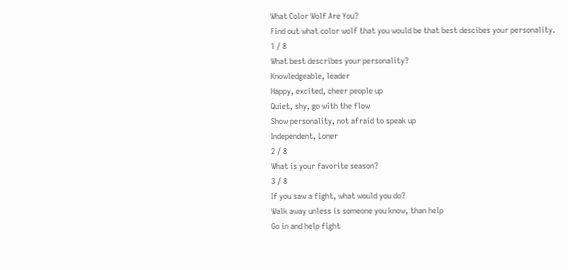What Color Wolf Are You?
Find out what color wolf that you would be that best descibes your personality.
1 / 8
What best describes your personality?
Knowledgeable, leader
Happy, excited, cheer people up
Quiet, shy, go with the flow
Show personality, not afraid to speak up
Independent, Loner
2 / 8
What is your favorite season?
3 / 8
If you saw a fight, what would you do?
Walk away unless is someone you know, than help
Go in and help fight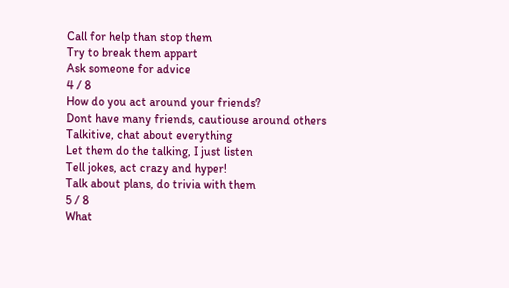Call for help than stop them
Try to break them appart
Ask someone for advice
4 / 8
How do you act around your friends?
Dont have many friends, cautiouse around others
Talkitive, chat about everything
Let them do the talking, I just listen
Tell jokes, act crazy and hyper!
Talk about plans, do trivia with them
5 / 8
What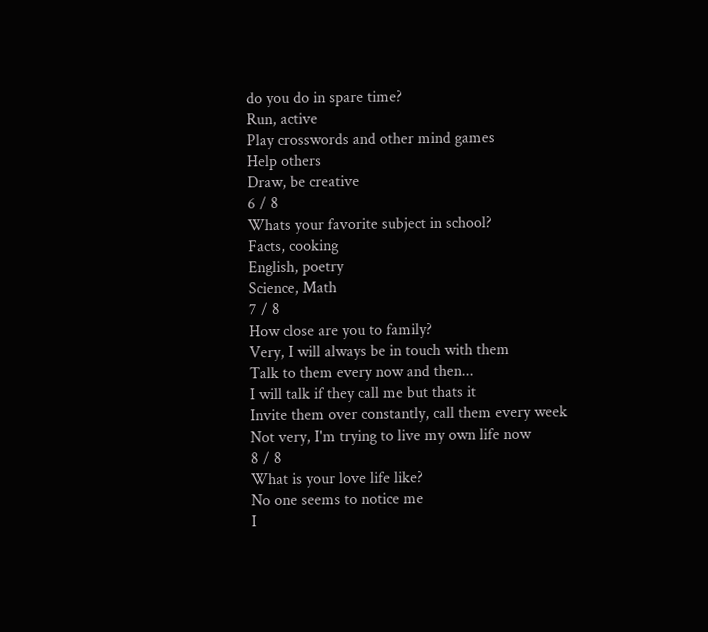do you do in spare time?
Run, active
Play crosswords and other mind games
Help others
Draw, be creative
6 / 8
Whats your favorite subject in school?
Facts, cooking
English, poetry
Science, Math
7 / 8
How close are you to family?
Very, I will always be in touch with them
Talk to them every now and then...
I will talk if they call me but thats it
Invite them over constantly, call them every week
Not very, I'm trying to live my own life now
8 / 8
What is your love life like?
No one seems to notice me
I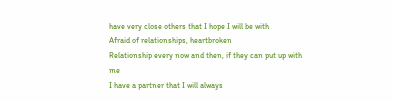have very close others that I hope I will be with
Afraid of relationships, heartbroken
Relationship every now and then, if they can put up with me
I have a partner that I will always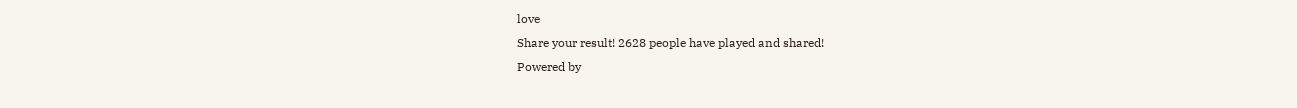love
Share your result! 2628 people have played and shared!
Powered by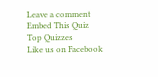Leave a comment
Embed This Quiz
Top Quizzes
Like us on Facebook